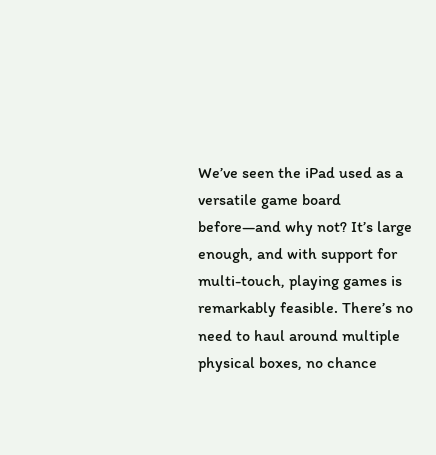We’ve seen the iPad used as a versatile game board before—and why not? It’s large enough, and with support for multi-touch, playing games is remarkably feasible. There’s no need to haul around multiple physical boxes, no chance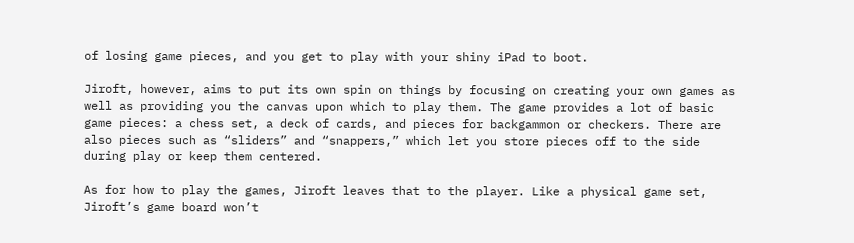of losing game pieces, and you get to play with your shiny iPad to boot.

Jiroft, however, aims to put its own spin on things by focusing on creating your own games as well as providing you the canvas upon which to play them. The game provides a lot of basic game pieces: a chess set, a deck of cards, and pieces for backgammon or checkers. There are also pieces such as “sliders” and “snappers,” which let you store pieces off to the side during play or keep them centered.

As for how to play the games, Jiroft leaves that to the player. Like a physical game set, Jiroft’s game board won’t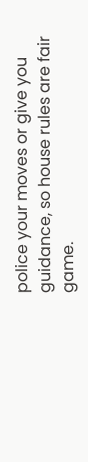police your moves or give you guidance, so house rules are fair game.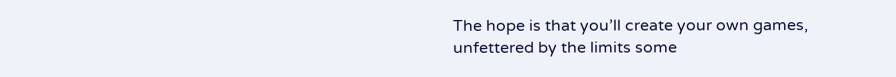The hope is that you’ll create your own games, unfettered by the limits some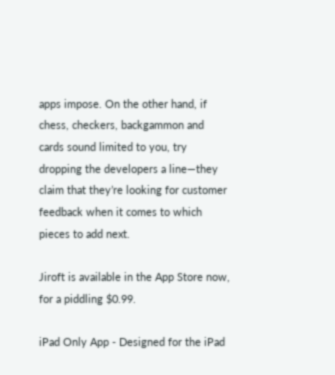apps impose. On the other hand, if chess, checkers, backgammon and cards sound limited to you, try dropping the developers a line—they claim that they’re looking for customer feedback when it comes to which pieces to add next.

Jiroft is available in the App Store now, for a piddling $0.99.

iPad Only App - Designed for the iPad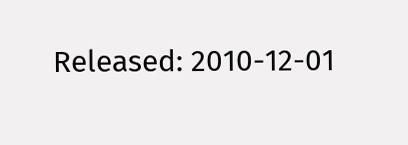Released: 2010-12-01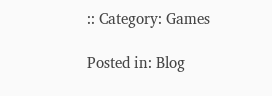:: Category: Games

Posted in: Blog